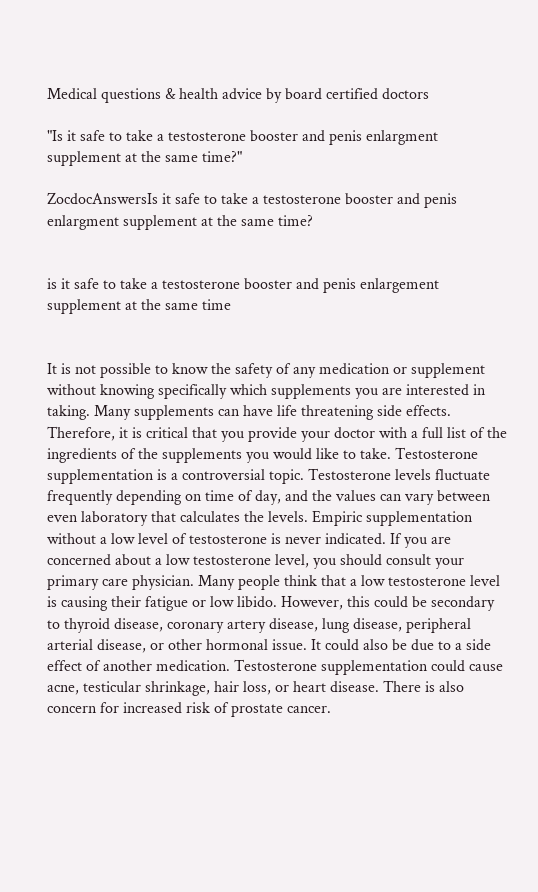Medical questions & health advice by board certified doctors

"Is it safe to take a testosterone booster and penis enlargment supplement at the same time?"

ZocdocAnswersIs it safe to take a testosterone booster and penis enlargment supplement at the same time?


is it safe to take a testosterone booster and penis enlargement supplement at the same time


It is not possible to know the safety of any medication or supplement without knowing specifically which supplements you are interested in taking. Many supplements can have life threatening side effects. Therefore, it is critical that you provide your doctor with a full list of the ingredients of the supplements you would like to take. Testosterone supplementation is a controversial topic. Testosterone levels fluctuate frequently depending on time of day, and the values can vary between even laboratory that calculates the levels. Empiric supplementation without a low level of testosterone is never indicated. If you are concerned about a low testosterone level, you should consult your primary care physician. Many people think that a low testosterone level is causing their fatigue or low libido. However, this could be secondary to thyroid disease, coronary artery disease, lung disease, peripheral arterial disease, or other hormonal issue. It could also be due to a side effect of another medication. Testosterone supplementation could cause acne, testicular shrinkage, hair loss, or heart disease. There is also concern for increased risk of prostate cancer.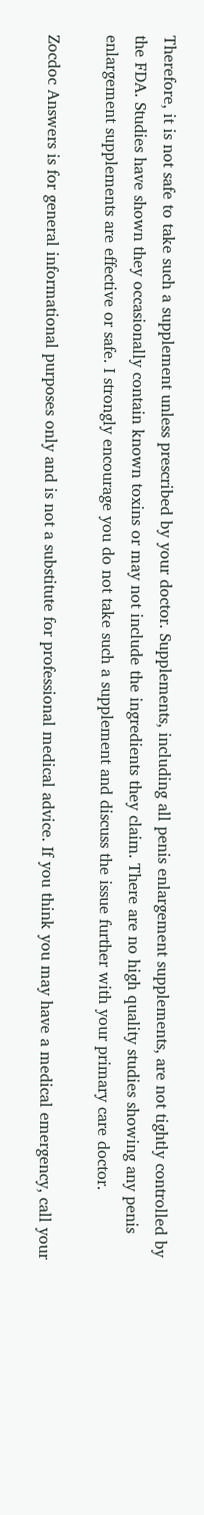Therefore, it is not safe to take such a supplement unless prescribed by your doctor. Supplements, including all penis enlargement supplements, are not tightly controlled by the FDA. Studies have shown they occasionally contain known toxins or may not include the ingredients they claim. There are no high quality studies showing any penis enlargement supplements are effective or safe. I strongly encourage you do not take such a supplement and discuss the issue further with your primary care doctor.

Zocdoc Answers is for general informational purposes only and is not a substitute for professional medical advice. If you think you may have a medical emergency, call your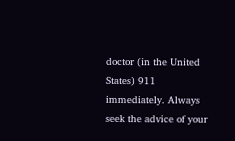doctor (in the United States) 911 immediately. Always seek the advice of your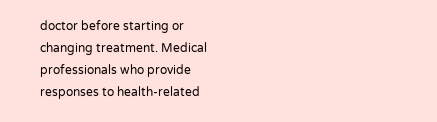doctor before starting or changing treatment. Medical professionals who provide responses to health-related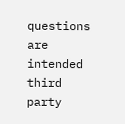questions are intended third party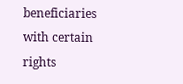beneficiaries with certain rights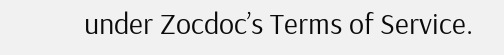under Zocdoc’s Terms of Service.